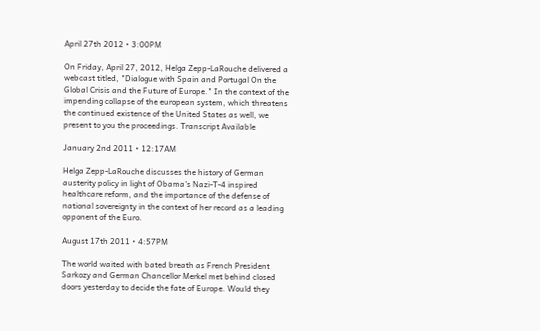April 27th 2012 • 3:00PM

On Friday, April 27, 2012, Helga Zepp-LaRouche delivered a webcast titled, "Dialogue with Spain and Portugal On the Global Crisis and the Future of Europe." In the context of the impending collapse of the european system, which threatens the continued existence of the United States as well, we present to you the proceedings. Transcript Available

January 2nd 2011 • 12:17AM

Helga Zepp-LaRouche discusses the history of German austerity policy in light of Obama's Nazi-T-4 inspired healthcare reform, and the importance of the defense of national sovereignty in the context of her record as a leading opponent of the Euro.

August 17th 2011 • 4:57PM

The world waited with bated breath as French President Sarkozy and German Chancellor Merkel met behind closed doors yesterday to decide the fate of Europe. Would they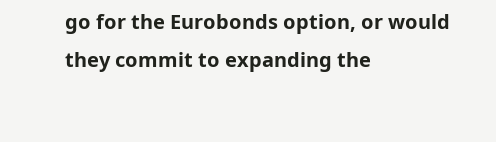go for the Eurobonds option, or would they commit to expanding the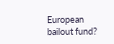European bailout fund?